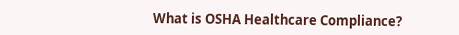What is OSHA Healthcare Compliance?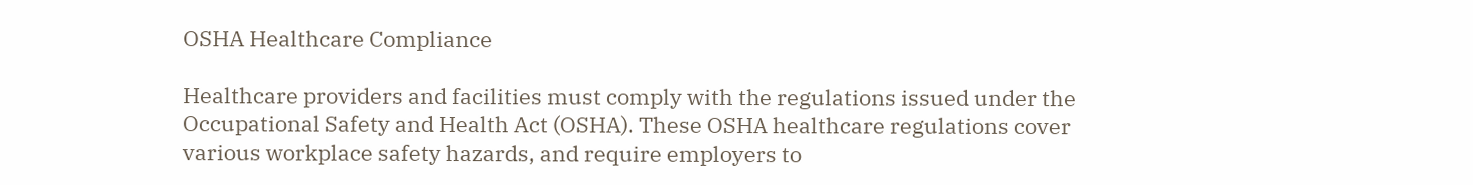OSHA Healthcare Compliance

Healthcare providers and facilities must comply with the regulations issued under the Occupational Safety and Health Act (OSHA). These OSHA healthcare regulations cover various workplace safety hazards, and require employers to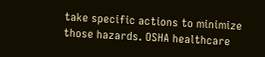take specific actions to minimize those hazards. OSHA healthcare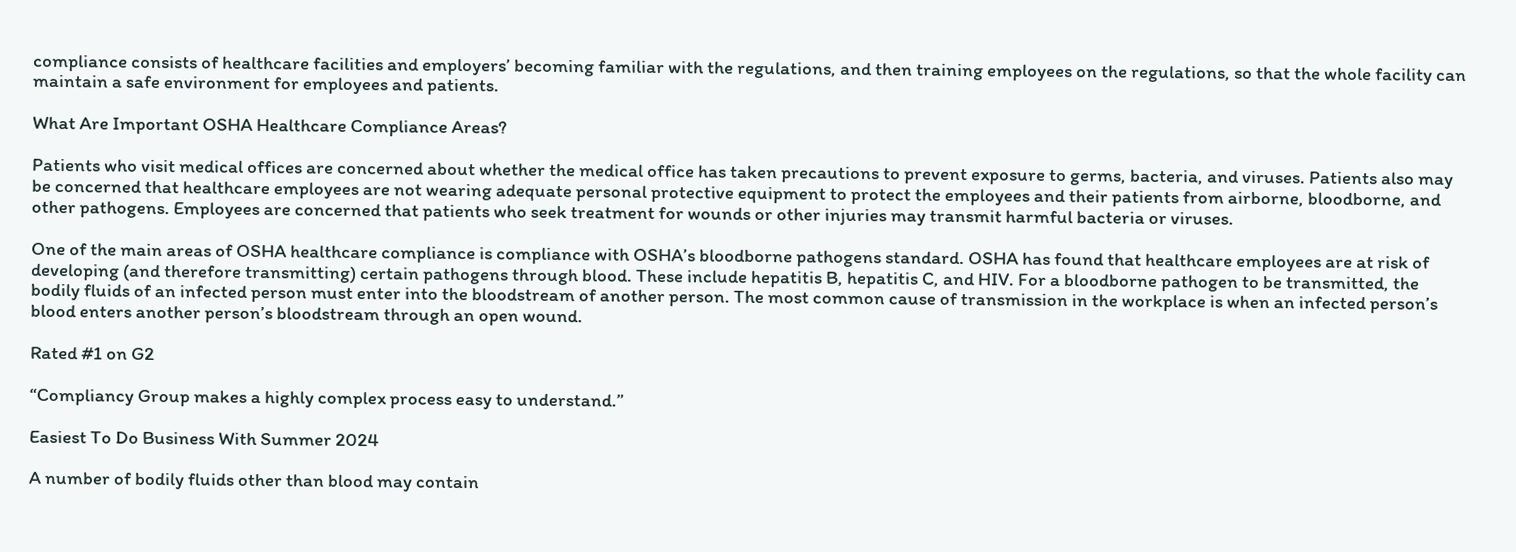compliance consists of healthcare facilities and employers’ becoming familiar with the regulations, and then training employees on the regulations, so that the whole facility can maintain a safe environment for employees and patients.

What Are Important OSHA Healthcare Compliance Areas?

Patients who visit medical offices are concerned about whether the medical office has taken precautions to prevent exposure to germs, bacteria, and viruses. Patients also may be concerned that healthcare employees are not wearing adequate personal protective equipment to protect the employees and their patients from airborne, bloodborne, and other pathogens. Employees are concerned that patients who seek treatment for wounds or other injuries may transmit harmful bacteria or viruses.

One of the main areas of OSHA healthcare compliance is compliance with OSHA’s bloodborne pathogens standard. OSHA has found that healthcare employees are at risk of developing (and therefore transmitting) certain pathogens through blood. These include hepatitis B, hepatitis C, and HIV. For a bloodborne pathogen to be transmitted, the bodily fluids of an infected person must enter into the bloodstream of another person. The most common cause of transmission in the workplace is when an infected person’s blood enters another person’s bloodstream through an open wound.

Rated #1 on G2

“Compliancy Group makes a highly complex process easy to understand.”

Easiest To Do Business With Summer 2024

A number of bodily fluids other than blood may contain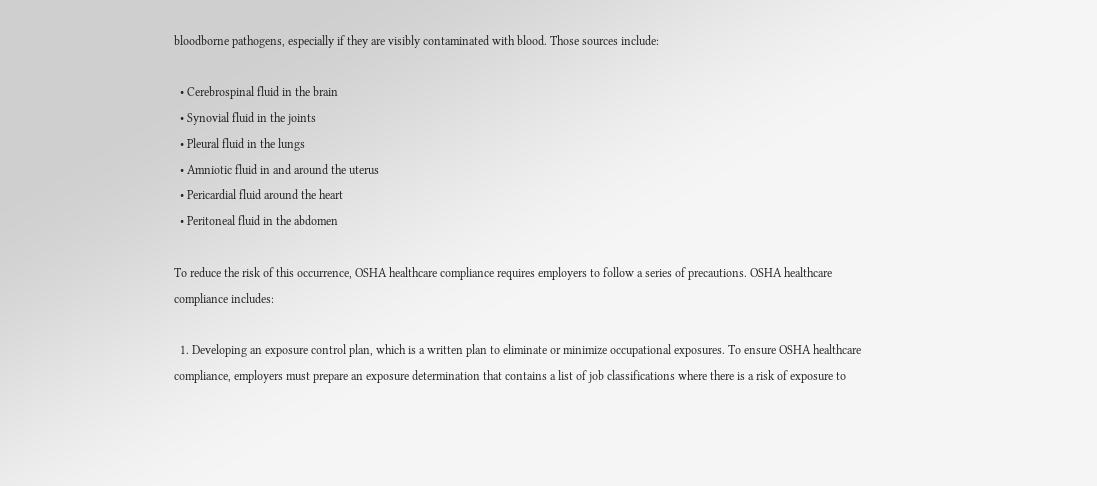bloodborne pathogens, especially if they are visibly contaminated with blood. Those sources include:

  • Cerebrospinal fluid in the brain
  • Synovial fluid in the joints
  • Pleural fluid in the lungs
  • Amniotic fluid in and around the uterus
  • Pericardial fluid around the heart
  • Peritoneal fluid in the abdomen

To reduce the risk of this occurrence, OSHA healthcare compliance requires employers to follow a series of precautions. OSHA healthcare compliance includes:

  1. Developing an exposure control plan, which is a written plan to eliminate or minimize occupational exposures. To ensure OSHA healthcare compliance, employers must prepare an exposure determination that contains a list of job classifications where there is a risk of exposure to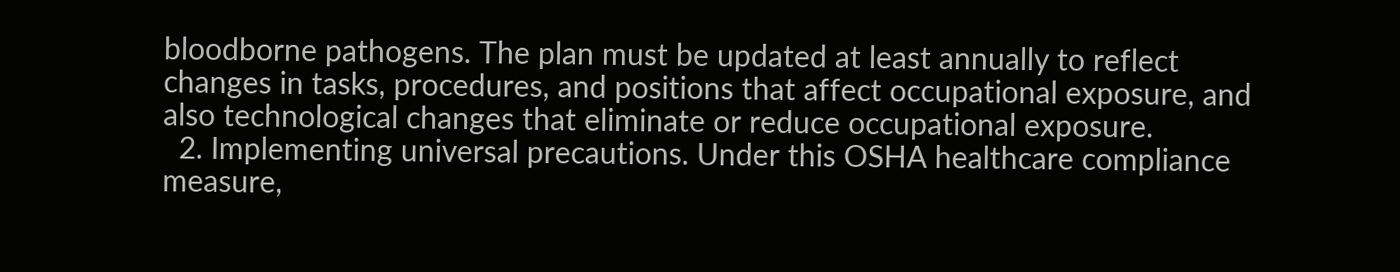bloodborne pathogens. The plan must be updated at least annually to reflect changes in tasks, procedures, and positions that affect occupational exposure, and also technological changes that eliminate or reduce occupational exposure.
  2. Implementing universal precautions. Under this OSHA healthcare compliance measure,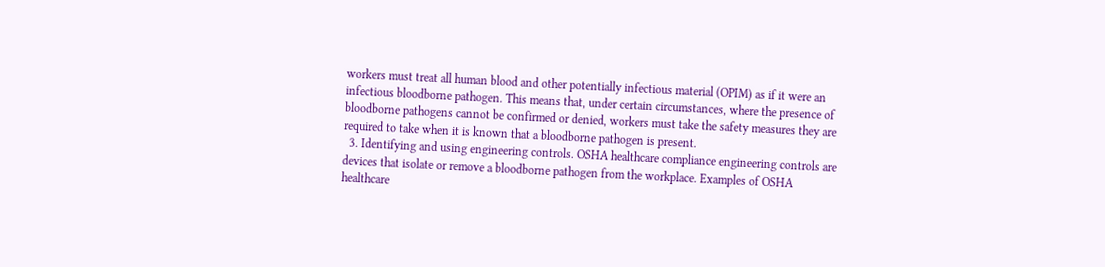workers must treat all human blood and other potentially infectious material (OPIM) as if it were an infectious bloodborne pathogen. This means that, under certain circumstances, where the presence of bloodborne pathogens cannot be confirmed or denied, workers must take the safety measures they are required to take when it is known that a bloodborne pathogen is present.
  3. Identifying and using engineering controls. OSHA healthcare compliance engineering controls are devices that isolate or remove a bloodborne pathogen from the workplace. Examples of OSHA healthcare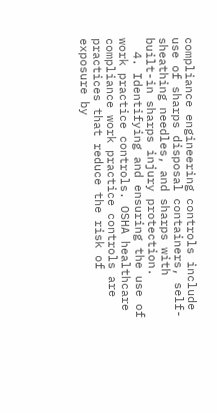compliance engineering controls include use of sharps disposal containers, self-sheathing needles, and sharps with built-in sharps injury protection.
  4. Identifying and ensuring the use of work practice controls. OSHA healthcare compliance work practice controls are practices that reduce the risk of exposure by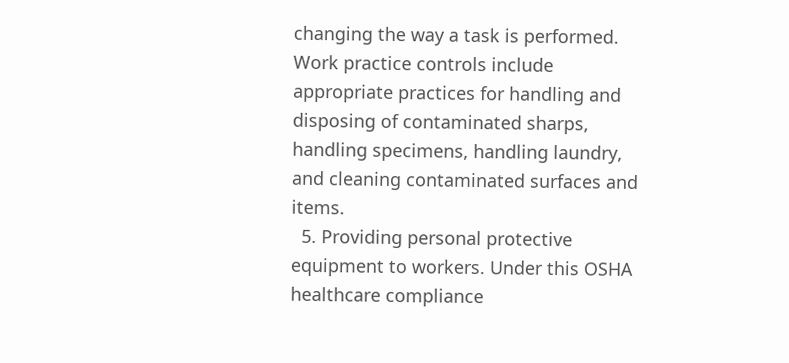changing the way a task is performed. Work practice controls include appropriate practices for handling and disposing of contaminated sharps, handling specimens, handling laundry, and cleaning contaminated surfaces and items.
  5. Providing personal protective equipment to workers. Under this OSHA healthcare compliance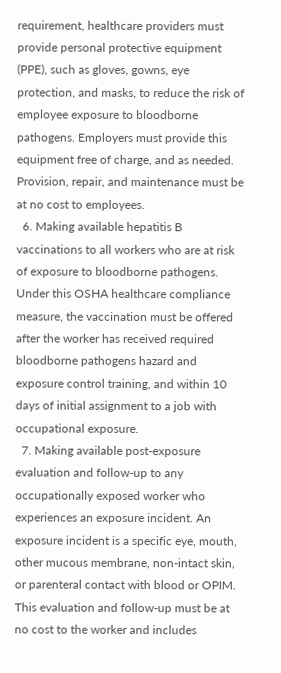requirement, healthcare providers must provide personal protective equipment (PPE), such as gloves, gowns, eye protection, and masks, to reduce the risk of employee exposure to bloodborne pathogens. Employers must provide this equipment free of charge, and as needed. Provision, repair, and maintenance must be at no cost to employees.
  6. Making available hepatitis B vaccinations to all workers who are at risk of exposure to bloodborne pathogens. Under this OSHA healthcare compliance measure, the vaccination must be offered after the worker has received required bloodborne pathogens hazard and exposure control training, and within 10 days of initial assignment to a job with occupational exposure.
  7. Making available post-exposure evaluation and follow-up to any occupationally exposed worker who experiences an exposure incident. An exposure incident is a specific eye, mouth, other mucous membrane, non-intact skin, or parenteral contact with blood or OPIM. This evaluation and follow-up must be at no cost to the worker and includes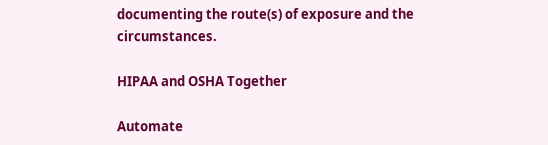documenting the route(s) of exposure and the circumstances.

HIPAA and OSHA Together

Automate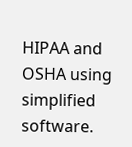HIPAA and OSHA using simplified software.